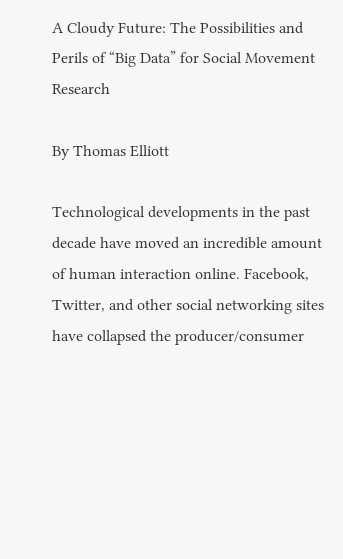A Cloudy Future: The Possibilities and Perils of “Big Data” for Social Movement Research

By Thomas Elliott

Technological developments in the past decade have moved an incredible amount of human interaction online. Facebook, Twitter, and other social networking sites have collapsed the producer/consumer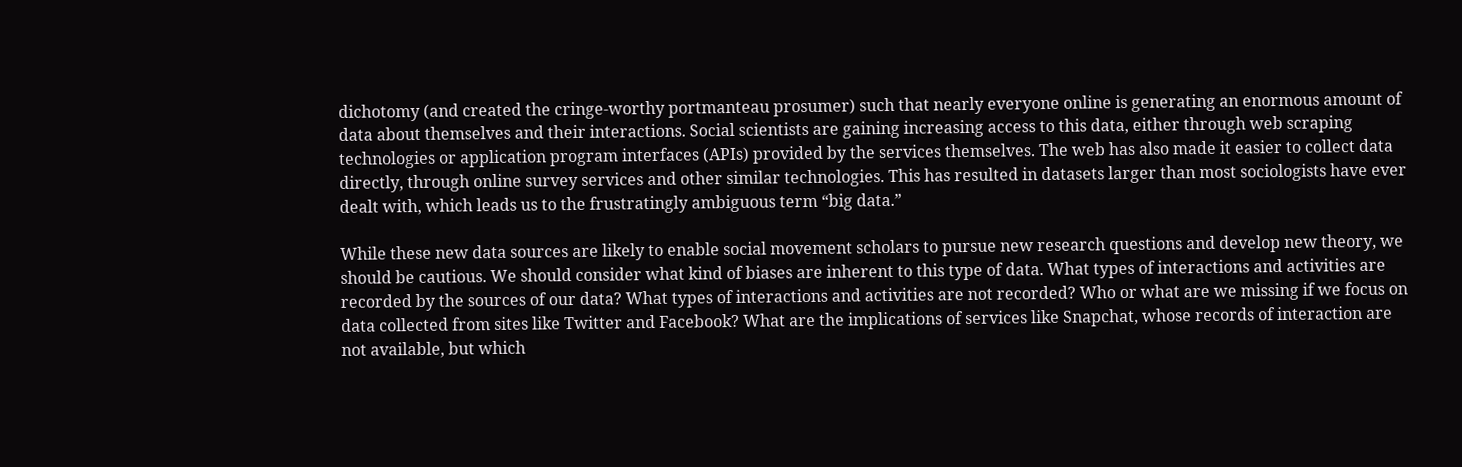dichotomy (and created the cringe-worthy portmanteau prosumer) such that nearly everyone online is generating an enormous amount of data about themselves and their interactions. Social scientists are gaining increasing access to this data, either through web scraping technologies or application program interfaces (APIs) provided by the services themselves. The web has also made it easier to collect data directly, through online survey services and other similar technologies. This has resulted in datasets larger than most sociologists have ever dealt with, which leads us to the frustratingly ambiguous term “big data.”

While these new data sources are likely to enable social movement scholars to pursue new research questions and develop new theory, we should be cautious. We should consider what kind of biases are inherent to this type of data. What types of interactions and activities are recorded by the sources of our data? What types of interactions and activities are not recorded? Who or what are we missing if we focus on data collected from sites like Twitter and Facebook? What are the implications of services like Snapchat, whose records of interaction are not available, but which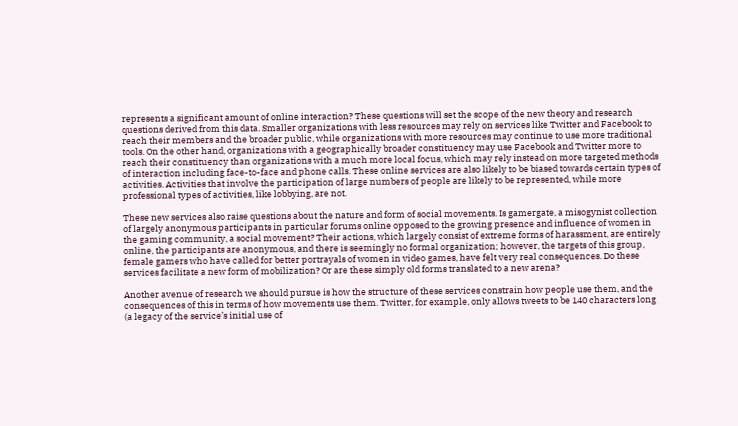represents a significant amount of online interaction? These questions will set the scope of the new theory and research questions derived from this data. Smaller organizations with less resources may rely on services like Twitter and Facebook to reach their members and the broader public, while organizations with more resources may continue to use more traditional tools. On the other hand, organizations with a geographically broader constituency may use Facebook and Twitter more to reach their constituency than organizations with a much more local focus, which may rely instead on more targeted methods of interaction including face-to-face and phone calls. These online services are also likely to be biased towards certain types of activities. Activities that involve the participation of large numbers of people are likely to be represented, while more professional types of activities, like lobbying, are not.

These new services also raise questions about the nature and form of social movements. Is gamergate, a misogynist collection of largely anonymous participants in particular forums online opposed to the growing presence and influence of women in the gaming community, a social movement? Their actions, which largely consist of extreme forms of harassment, are entirely online, the participants are anonymous, and there is seemingly no formal organization; however, the targets of this group, female gamers who have called for better portrayals of women in video games, have felt very real consequences. Do these services facilitate a new form of mobilization? Or are these simply old forms translated to a new arena?

Another avenue of research we should pursue is how the structure of these services constrain how people use them, and the consequences of this in terms of how movements use them. Twitter, for example, only allows tweets to be 140 characters long (a legacy of the service’s initial use of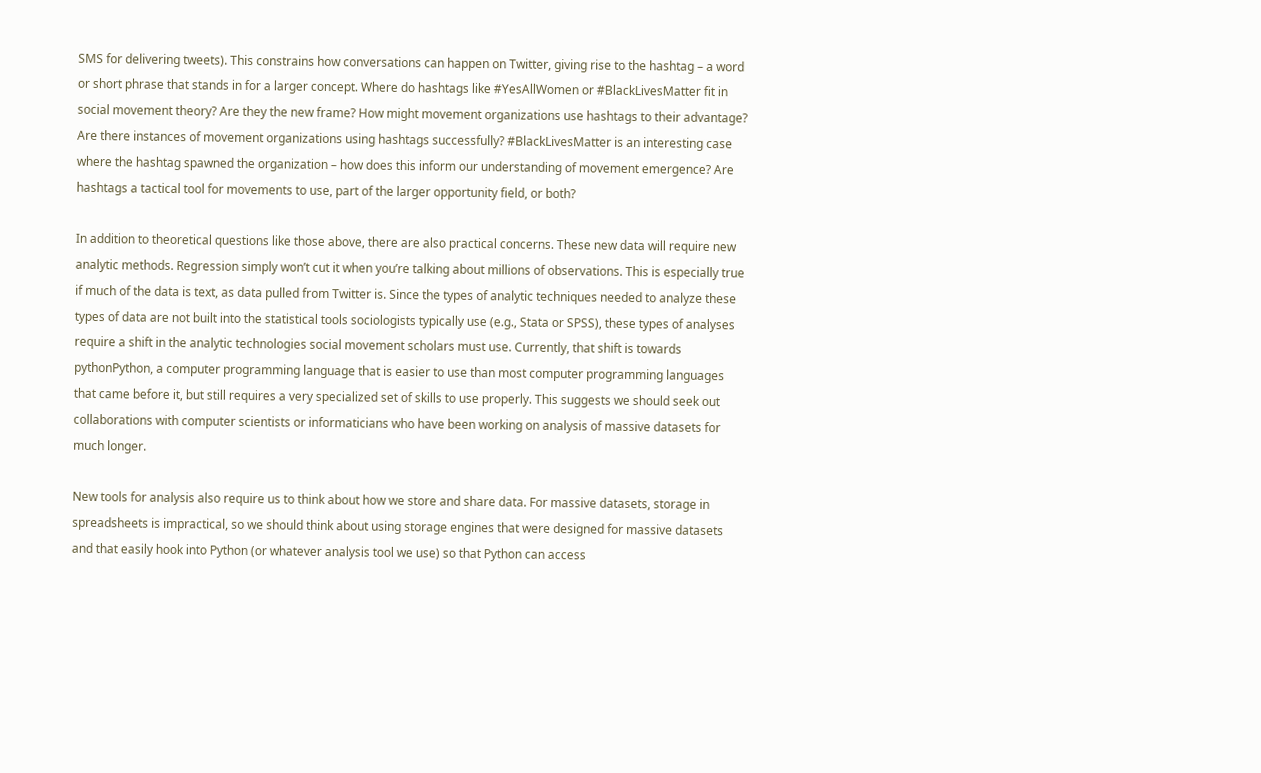SMS for delivering tweets). This constrains how conversations can happen on Twitter, giving rise to the hashtag – a word or short phrase that stands in for a larger concept. Where do hashtags like #YesAllWomen or #BlackLivesMatter fit in social movement theory? Are they the new frame? How might movement organizations use hashtags to their advantage? Are there instances of movement organizations using hashtags successfully? #BlackLivesMatter is an interesting case where the hashtag spawned the organization – how does this inform our understanding of movement emergence? Are hashtags a tactical tool for movements to use, part of the larger opportunity field, or both?

In addition to theoretical questions like those above, there are also practical concerns. These new data will require new analytic methods. Regression simply won’t cut it when you’re talking about millions of observations. This is especially true if much of the data is text, as data pulled from Twitter is. Since the types of analytic techniques needed to analyze these types of data are not built into the statistical tools sociologists typically use (e.g., Stata or SPSS), these types of analyses require a shift in the analytic technologies social movement scholars must use. Currently, that shift is towards pythonPython, a computer programming language that is easier to use than most computer programming languages that came before it, but still requires a very specialized set of skills to use properly. This suggests we should seek out collaborations with computer scientists or informaticians who have been working on analysis of massive datasets for much longer.

New tools for analysis also require us to think about how we store and share data. For massive datasets, storage in spreadsheets is impractical, so we should think about using storage engines that were designed for massive datasets and that easily hook into Python (or whatever analysis tool we use) so that Python can access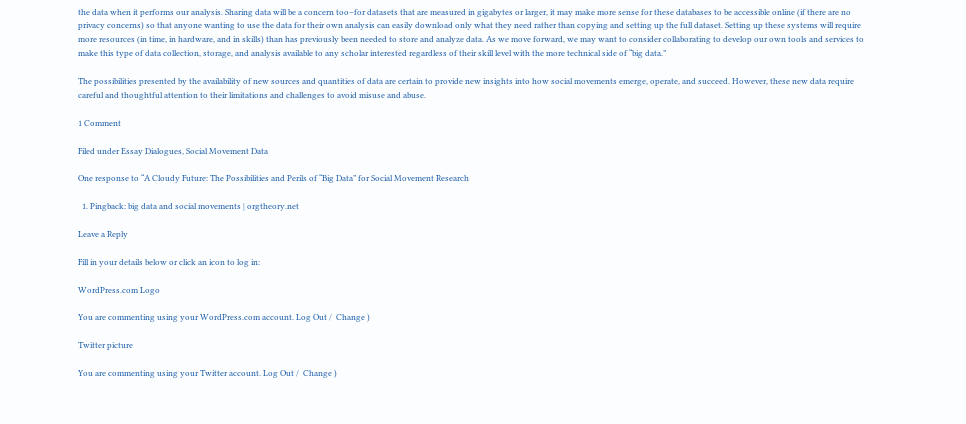the data when it performs our analysis. Sharing data will be a concern too–for datasets that are measured in gigabytes or larger, it may make more sense for these databases to be accessible online (if there are no privacy concerns) so that anyone wanting to use the data for their own analysis can easily download only what they need rather than copying and setting up the full dataset. Setting up these systems will require more resources (in time, in hardware, and in skills) than has previously been needed to store and analyze data. As we move forward, we may want to consider collaborating to develop our own tools and services to make this type of data collection, storage, and analysis available to any scholar interested regardless of their skill level with the more technical side of “big data.”

The possibilities presented by the availability of new sources and quantities of data are certain to provide new insights into how social movements emerge, operate, and succeed. However, these new data require careful and thoughtful attention to their limitations and challenges to avoid misuse and abuse.

1 Comment

Filed under Essay Dialogues, Social Movement Data

One response to “A Cloudy Future: The Possibilities and Perils of “Big Data” for Social Movement Research

  1. Pingback: big data and social movements | orgtheory.net

Leave a Reply

Fill in your details below or click an icon to log in:

WordPress.com Logo

You are commenting using your WordPress.com account. Log Out /  Change )

Twitter picture

You are commenting using your Twitter account. Log Out /  Change )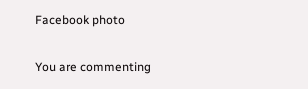Facebook photo

You are commenting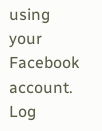using your Facebook account. Log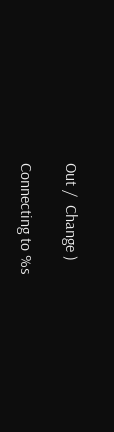Out /  Change )

Connecting to %s